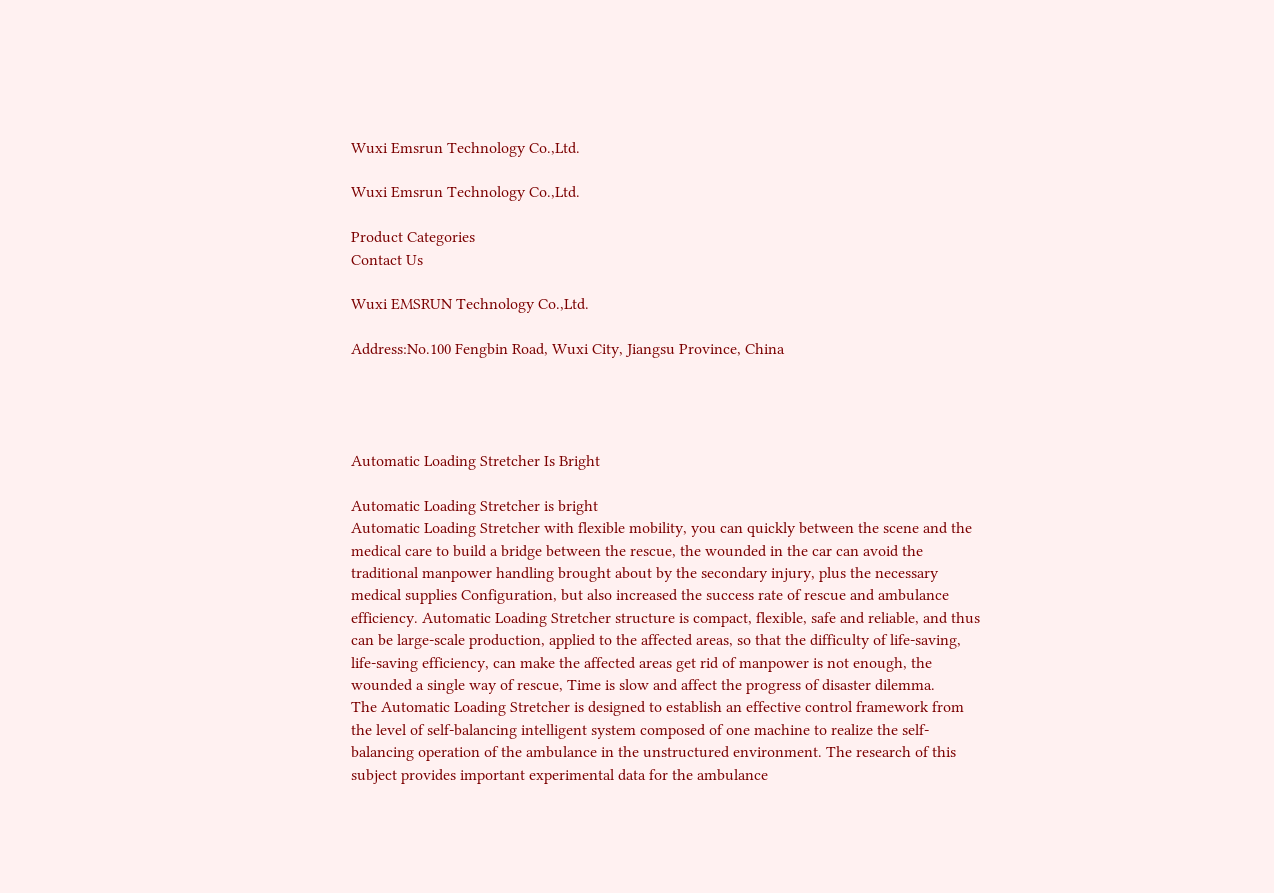Wuxi Emsrun Technology Co.,Ltd.

Wuxi Emsrun Technology Co.,Ltd.

Product Categories
Contact Us

Wuxi EMSRUN Technology Co.,Ltd.

Address:No.100 Fengbin Road, Wuxi City, Jiangsu Province, China




Automatic Loading Stretcher Is Bright

Automatic Loading Stretcher is bright
Automatic Loading Stretcher with flexible mobility, you can quickly between the scene and the medical care to build a bridge between the rescue, the wounded in the car can avoid the traditional manpower handling brought about by the secondary injury, plus the necessary medical supplies Configuration, but also increased the success rate of rescue and ambulance efficiency. Automatic Loading Stretcher structure is compact, flexible, safe and reliable, and thus can be large-scale production, applied to the affected areas, so that the difficulty of life-saving, life-saving efficiency, can make the affected areas get rid of manpower is not enough, the wounded a single way of rescue, Time is slow and affect the progress of disaster dilemma.
The Automatic Loading Stretcher is designed to establish an effective control framework from the level of self-balancing intelligent system composed of one machine to realize the self-balancing operation of the ambulance in the unstructured environment. The research of this subject provides important experimental data for the ambulance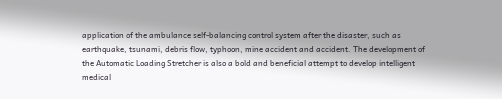application of the ambulance self-balancing control system after the disaster, such as earthquake, tsunami, debris flow, typhoon, mine accident and accident. The development of the Automatic Loading Stretcher is also a bold and beneficial attempt to develop intelligent medical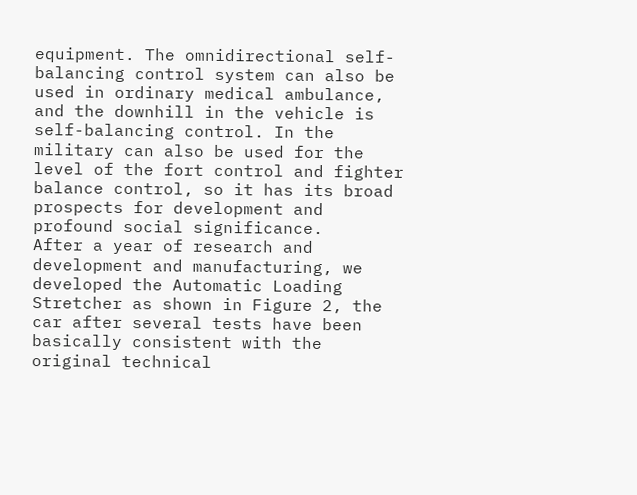equipment. The omnidirectional self-balancing control system can also be used in ordinary medical ambulance, and the downhill in the vehicle is self-balancing control. In the military can also be used for the level of the fort control and fighter balance control, so it has its broad prospects for development and profound social significance.
After a year of research and development and manufacturing, we developed the Automatic Loading Stretcher as shown in Figure 2, the car after several tests have been basically consistent with the original technical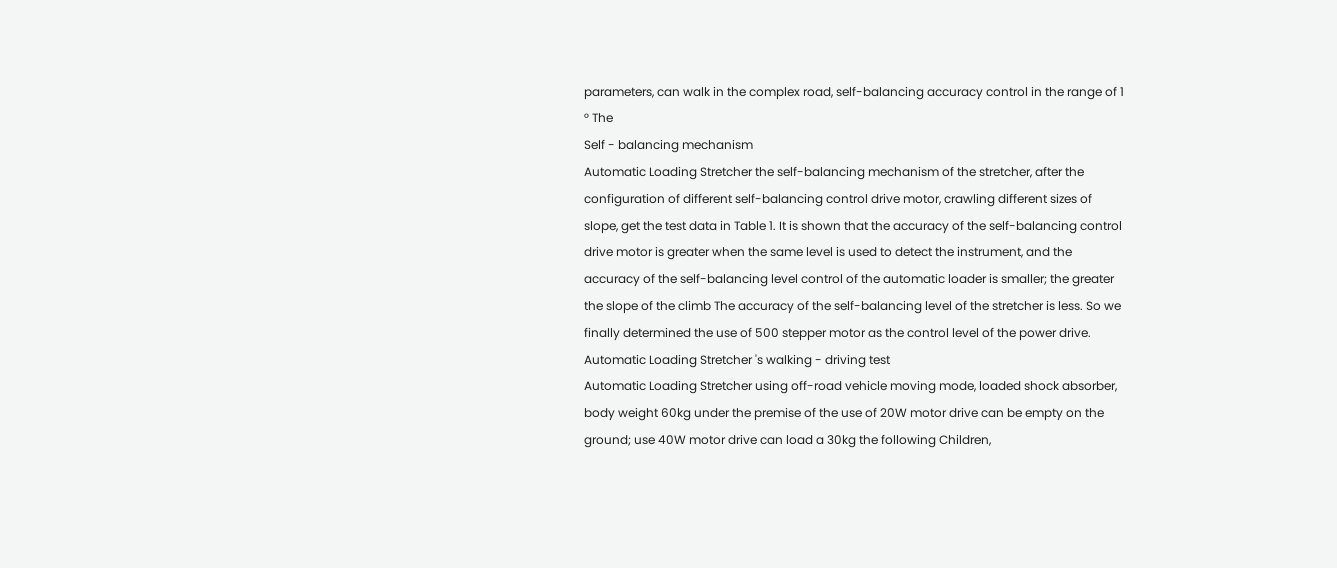parameters, can walk in the complex road, self-balancing accuracy control in the range of 1 ° The
Self - balancing mechanism
Automatic Loading Stretcher the self-balancing mechanism of the stretcher, after the configuration of different self-balancing control drive motor, crawling different sizes of slope, get the test data in Table 1. It is shown that the accuracy of the self-balancing control drive motor is greater when the same level is used to detect the instrument, and the accuracy of the self-balancing level control of the automatic loader is smaller; the greater the slope of the climb The accuracy of the self-balancing level of the stretcher is less. So we finally determined the use of 500 stepper motor as the control level of the power drive.
Automatic Loading Stretcher 's walking - driving test
Automatic Loading Stretcher using off-road vehicle moving mode, loaded shock absorber, body weight 60kg under the premise of the use of 20W motor drive can be empty on the ground; use 40W motor drive can load a 30kg the following Children,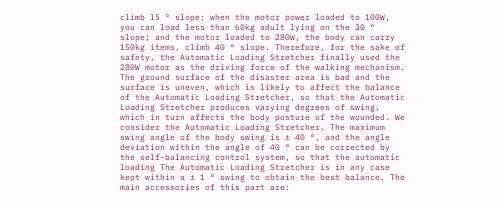climb l5 ° slope; when the motor power loaded to 100W, you can load less than 60kg adult lying on the 30 ° slope; and the motor loaded to 280W, the body can carry 150kg items, climb 40 ° slope. Therefore, for the sake of safety, the Automatic Loading Stretcher finally used the 280W motor as the driving force of the walking mechanism.
The ground surface of the disaster area is bad and the surface is uneven, which is likely to affect the balance of the Automatic Loading Stretcher, so that the Automatic Loading Stretcher produces varying degrees of swing, which in turn affects the body posture of the wounded. We consider the Automatic Loading Stretcher. The maximum swing angle of the body swing is ± 40 °, and the angle deviation within the angle of 40 ° can be corrected by the self-balancing control system, so that the automatic loading The Automatic Loading Stretcher is in any case kept within a ± 1 ° swing to obtain the best balance. The main accessories of this part are: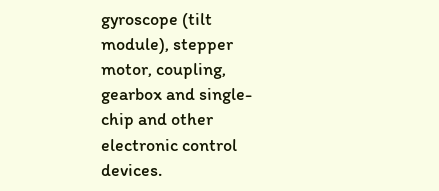gyroscope (tilt module), stepper motor, coupling, gearbox and single-chip and other electronic control devices.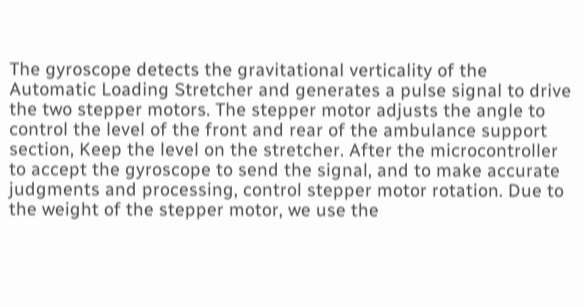The gyroscope detects the gravitational verticality of the Automatic Loading Stretcher and generates a pulse signal to drive the two stepper motors. The stepper motor adjusts the angle to control the level of the front and rear of the ambulance support section, Keep the level on the stretcher. After the microcontroller to accept the gyroscope to send the signal, and to make accurate judgments and processing, control stepper motor rotation. Due to the weight of the stepper motor, we use the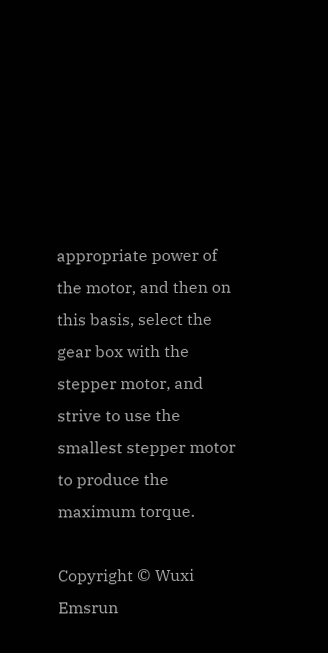appropriate power of the motor, and then on this basis, select the gear box with the stepper motor, and strive to use the smallest stepper motor to produce the maximum torque.

Copyright © Wuxi Emsrun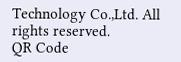Technology Co.,Ltd. All rights reserved.
QR Code